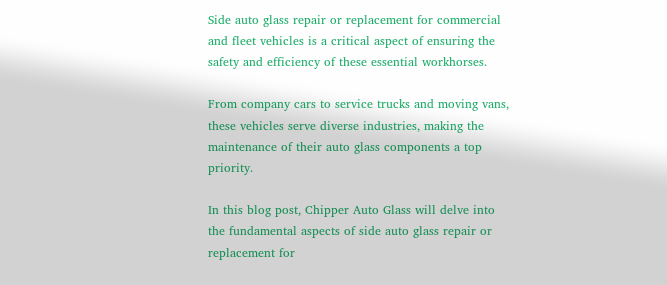Side auto glass repair or replacement for commercial and fleet vehicles is a critical aspect of ensuring the safety and efficiency of these essential workhorses.

From company cars to service trucks and moving vans, these vehicles serve diverse industries, making the maintenance of their auto glass components a top priority.

In this blog post, Chipper Auto Glass will delve into the fundamental aspects of side auto glass repair or replacement for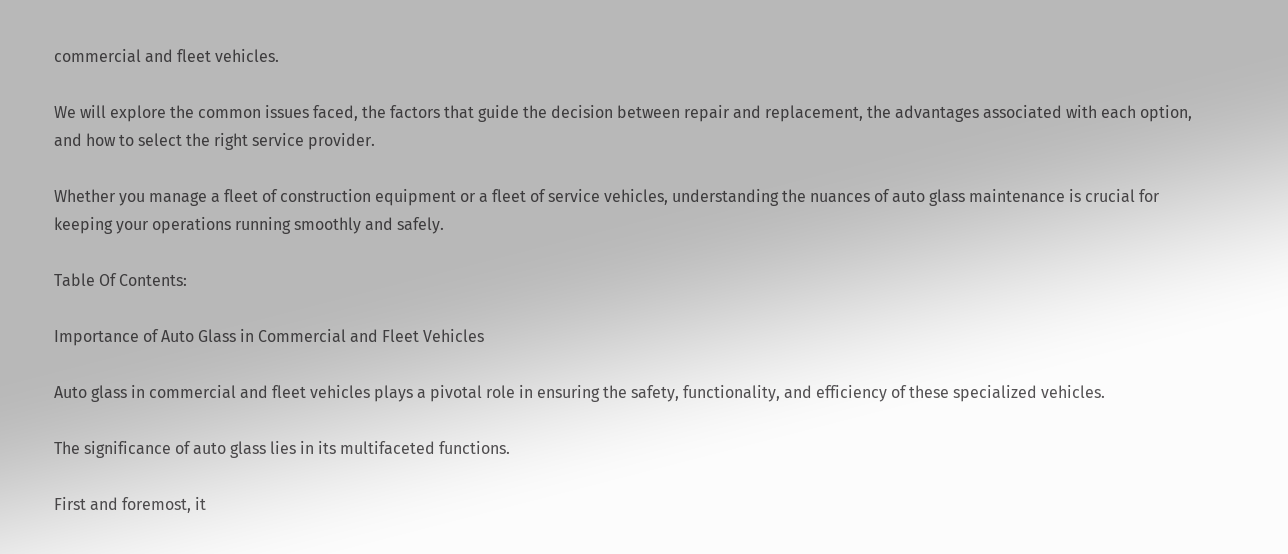commercial and fleet vehicles.

We will explore the common issues faced, the factors that guide the decision between repair and replacement, the advantages associated with each option, and how to select the right service provider.

Whether you manage a fleet of construction equipment or a fleet of service vehicles, understanding the nuances of auto glass maintenance is crucial for keeping your operations running smoothly and safely.

Table Of Contents:

Importance of Auto Glass in Commercial and Fleet Vehicles

Auto glass in commercial and fleet vehicles plays a pivotal role in ensuring the safety, functionality, and efficiency of these specialized vehicles.

The significance of auto glass lies in its multifaceted functions.

First and foremost, it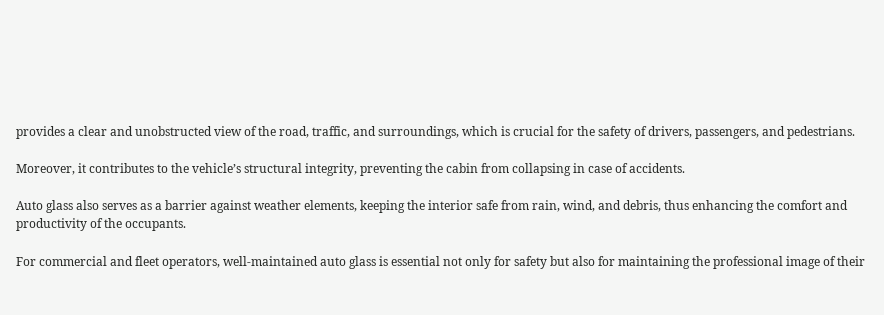provides a clear and unobstructed view of the road, traffic, and surroundings, which is crucial for the safety of drivers, passengers, and pedestrians.

Moreover, it contributes to the vehicle’s structural integrity, preventing the cabin from collapsing in case of accidents.

Auto glass also serves as a barrier against weather elements, keeping the interior safe from rain, wind, and debris, thus enhancing the comfort and productivity of the occupants.

For commercial and fleet operators, well-maintained auto glass is essential not only for safety but also for maintaining the professional image of their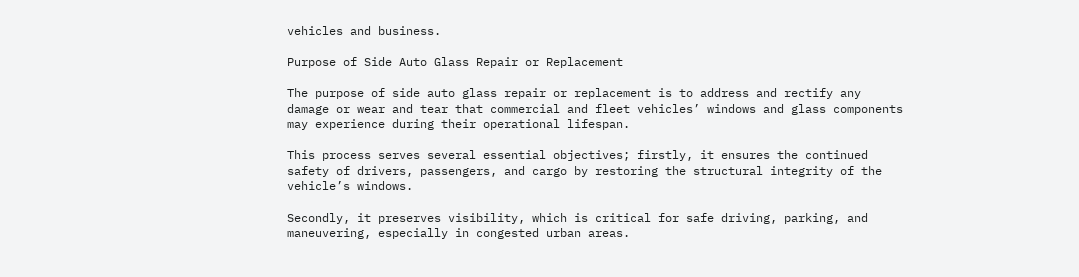vehicles and business.

Purpose of Side Auto Glass Repair or Replacement

The purpose of side auto glass repair or replacement is to address and rectify any damage or wear and tear that commercial and fleet vehicles’ windows and glass components may experience during their operational lifespan.

This process serves several essential objectives; firstly, it ensures the continued safety of drivers, passengers, and cargo by restoring the structural integrity of the vehicle’s windows.

Secondly, it preserves visibility, which is critical for safe driving, parking, and maneuvering, especially in congested urban areas.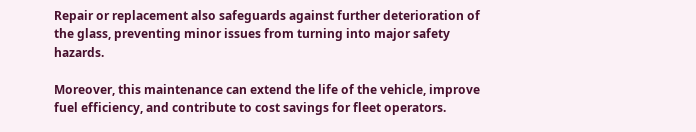Repair or replacement also safeguards against further deterioration of the glass, preventing minor issues from turning into major safety hazards.

Moreover, this maintenance can extend the life of the vehicle, improve fuel efficiency, and contribute to cost savings for fleet operators.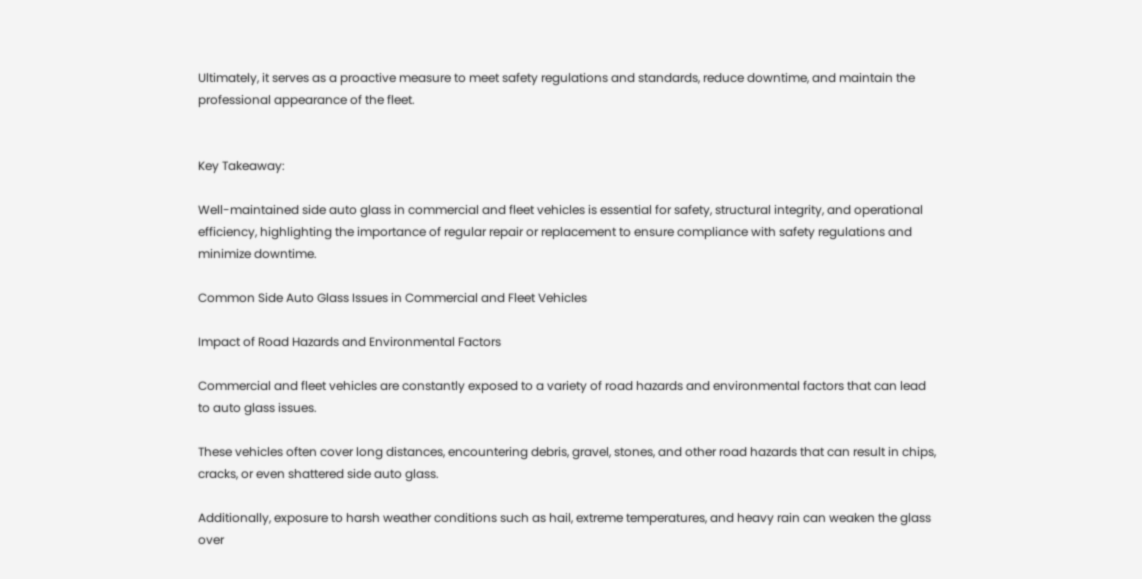Ultimately, it serves as a proactive measure to meet safety regulations and standards, reduce downtime, and maintain the professional appearance of the fleet.


Key Takeaway:

Well-maintained side auto glass in commercial and fleet vehicles is essential for safety, structural integrity, and operational efficiency, highlighting the importance of regular repair or replacement to ensure compliance with safety regulations and minimize downtime.

Common Side Auto Glass Issues in Commercial and Fleet Vehicles

Impact of Road Hazards and Environmental Factors

Commercial and fleet vehicles are constantly exposed to a variety of road hazards and environmental factors that can lead to auto glass issues.

These vehicles often cover long distances, encountering debris, gravel, stones, and other road hazards that can result in chips, cracks, or even shattered side auto glass.

Additionally, exposure to harsh weather conditions such as hail, extreme temperatures, and heavy rain can weaken the glass over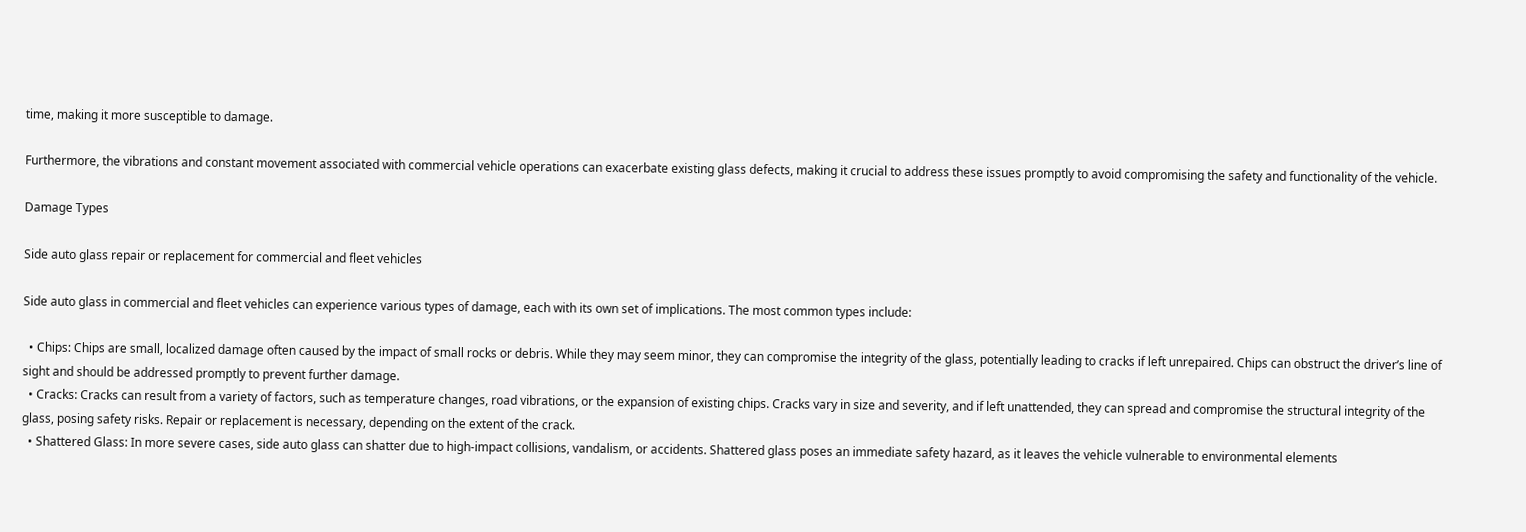time, making it more susceptible to damage.

Furthermore, the vibrations and constant movement associated with commercial vehicle operations can exacerbate existing glass defects, making it crucial to address these issues promptly to avoid compromising the safety and functionality of the vehicle.

Damage Types

Side auto glass repair or replacement for commercial and fleet vehicles

Side auto glass in commercial and fleet vehicles can experience various types of damage, each with its own set of implications. The most common types include:

  • Chips: Chips are small, localized damage often caused by the impact of small rocks or debris. While they may seem minor, they can compromise the integrity of the glass, potentially leading to cracks if left unrepaired. Chips can obstruct the driver’s line of sight and should be addressed promptly to prevent further damage.
  • Cracks: Cracks can result from a variety of factors, such as temperature changes, road vibrations, or the expansion of existing chips. Cracks vary in size and severity, and if left unattended, they can spread and compromise the structural integrity of the glass, posing safety risks. Repair or replacement is necessary, depending on the extent of the crack.
  • Shattered Glass: In more severe cases, side auto glass can shatter due to high-impact collisions, vandalism, or accidents. Shattered glass poses an immediate safety hazard, as it leaves the vehicle vulnerable to environmental elements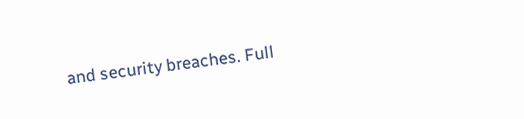and security breaches. Full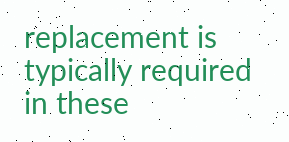replacement is typically required in these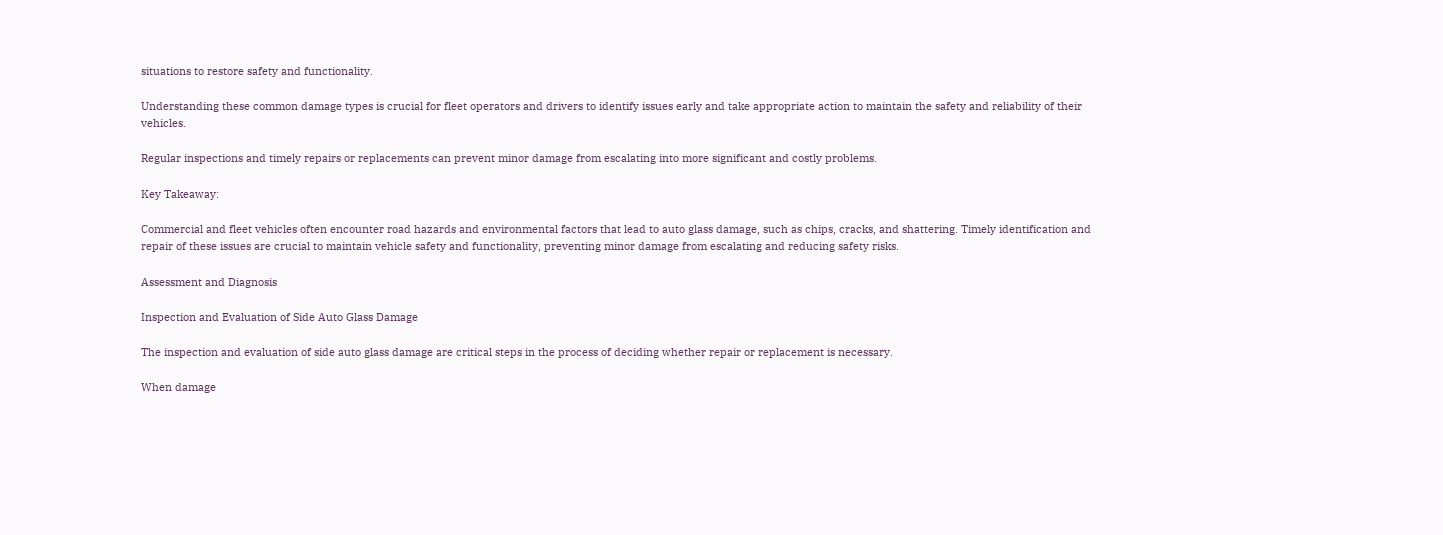situations to restore safety and functionality.

Understanding these common damage types is crucial for fleet operators and drivers to identify issues early and take appropriate action to maintain the safety and reliability of their vehicles.

Regular inspections and timely repairs or replacements can prevent minor damage from escalating into more significant and costly problems.

Key Takeaway:

Commercial and fleet vehicles often encounter road hazards and environmental factors that lead to auto glass damage, such as chips, cracks, and shattering. Timely identification and repair of these issues are crucial to maintain vehicle safety and functionality, preventing minor damage from escalating and reducing safety risks.

Assessment and Diagnosis

Inspection and Evaluation of Side Auto Glass Damage

The inspection and evaluation of side auto glass damage are critical steps in the process of deciding whether repair or replacement is necessary.

When damage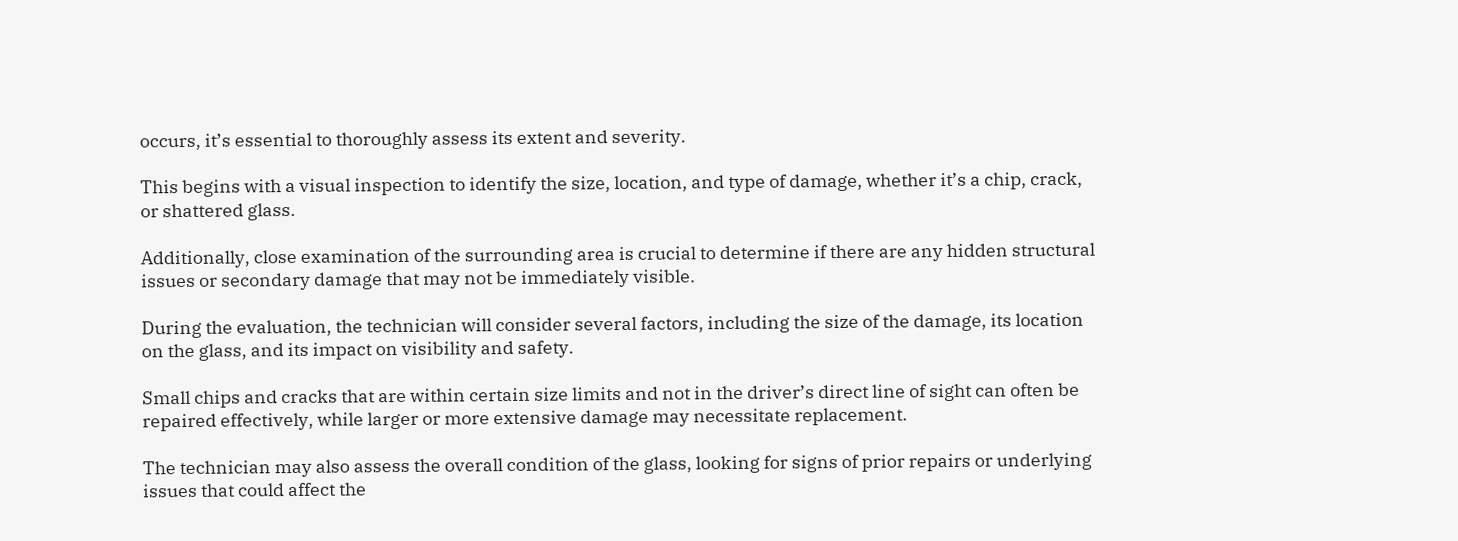occurs, it’s essential to thoroughly assess its extent and severity.

This begins with a visual inspection to identify the size, location, and type of damage, whether it’s a chip, crack, or shattered glass.

Additionally, close examination of the surrounding area is crucial to determine if there are any hidden structural issues or secondary damage that may not be immediately visible.

During the evaluation, the technician will consider several factors, including the size of the damage, its location on the glass, and its impact on visibility and safety.

Small chips and cracks that are within certain size limits and not in the driver’s direct line of sight can often be repaired effectively, while larger or more extensive damage may necessitate replacement.

The technician may also assess the overall condition of the glass, looking for signs of prior repairs or underlying issues that could affect the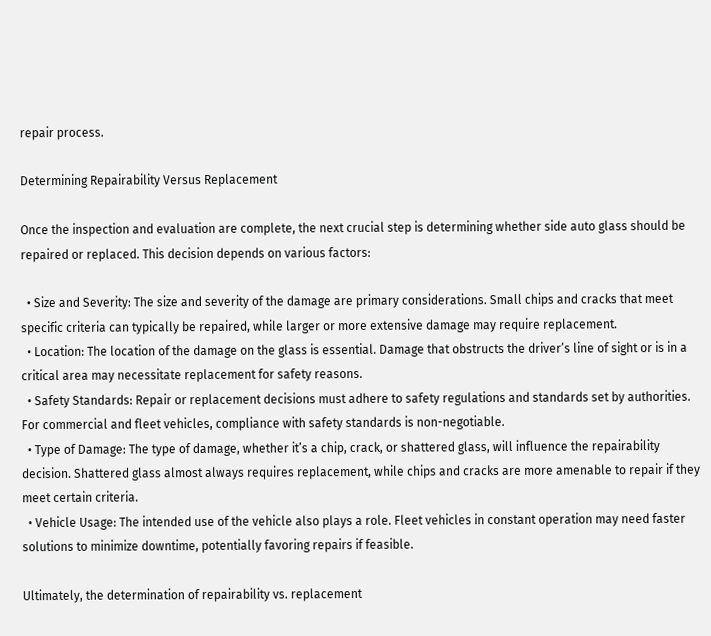repair process.

Determining Repairability Versus Replacement

Once the inspection and evaluation are complete, the next crucial step is determining whether side auto glass should be repaired or replaced. This decision depends on various factors:

  • Size and Severity: The size and severity of the damage are primary considerations. Small chips and cracks that meet specific criteria can typically be repaired, while larger or more extensive damage may require replacement.
  • Location: The location of the damage on the glass is essential. Damage that obstructs the driver’s line of sight or is in a critical area may necessitate replacement for safety reasons.
  • Safety Standards: Repair or replacement decisions must adhere to safety regulations and standards set by authorities. For commercial and fleet vehicles, compliance with safety standards is non-negotiable.
  • Type of Damage: The type of damage, whether it’s a chip, crack, or shattered glass, will influence the repairability decision. Shattered glass almost always requires replacement, while chips and cracks are more amenable to repair if they meet certain criteria.
  • Vehicle Usage: The intended use of the vehicle also plays a role. Fleet vehicles in constant operation may need faster solutions to minimize downtime, potentially favoring repairs if feasible.

Ultimately, the determination of repairability vs. replacement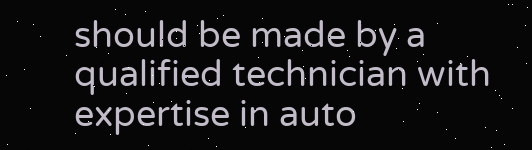should be made by a qualified technician with expertise in auto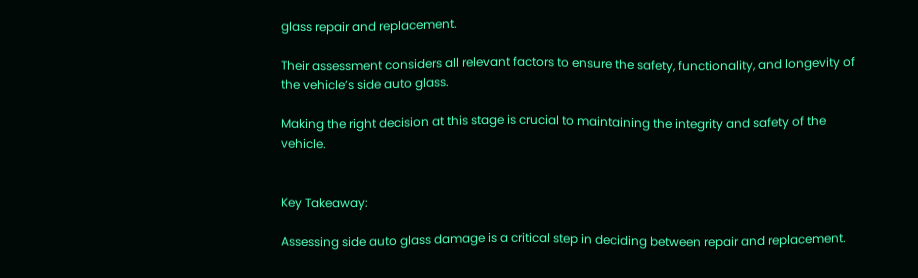glass repair and replacement.

Their assessment considers all relevant factors to ensure the safety, functionality, and longevity of the vehicle’s side auto glass.

Making the right decision at this stage is crucial to maintaining the integrity and safety of the vehicle.


Key Takeaway:

Assessing side auto glass damage is a critical step in deciding between repair and replacement.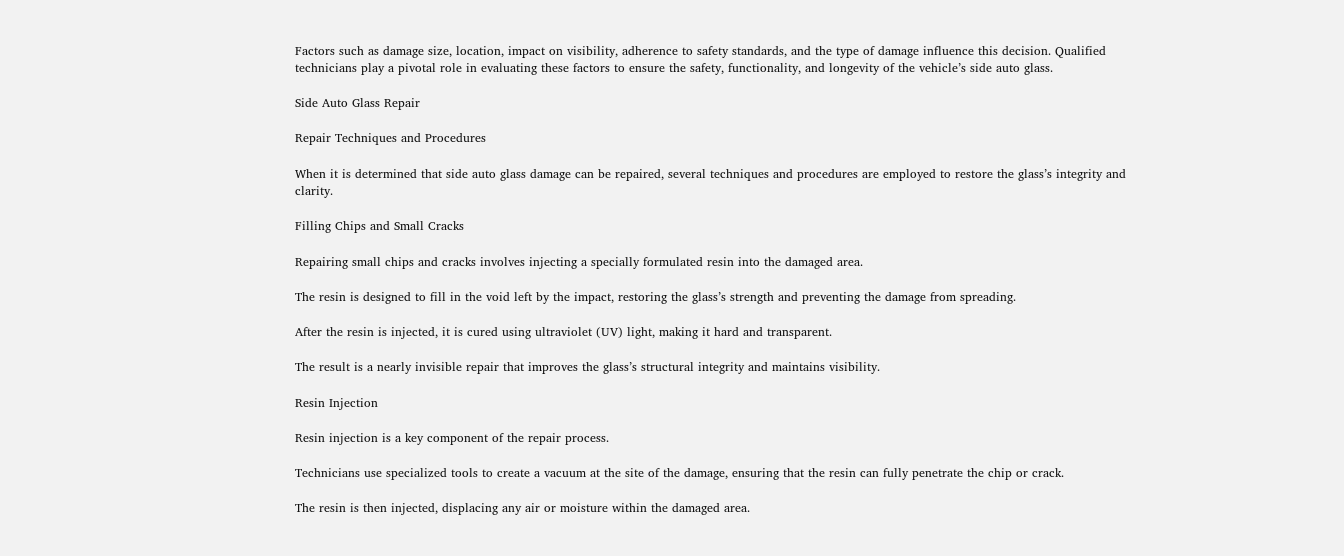Factors such as damage size, location, impact on visibility, adherence to safety standards, and the type of damage influence this decision. Qualified technicians play a pivotal role in evaluating these factors to ensure the safety, functionality, and longevity of the vehicle’s side auto glass.

Side Auto Glass Repair

Repair Techniques and Procedures

When it is determined that side auto glass damage can be repaired, several techniques and procedures are employed to restore the glass’s integrity and clarity.

Filling Chips and Small Cracks

Repairing small chips and cracks involves injecting a specially formulated resin into the damaged area.

The resin is designed to fill in the void left by the impact, restoring the glass’s strength and preventing the damage from spreading.

After the resin is injected, it is cured using ultraviolet (UV) light, making it hard and transparent.

The result is a nearly invisible repair that improves the glass’s structural integrity and maintains visibility.

Resin Injection

Resin injection is a key component of the repair process.

Technicians use specialized tools to create a vacuum at the site of the damage, ensuring that the resin can fully penetrate the chip or crack.

The resin is then injected, displacing any air or moisture within the damaged area.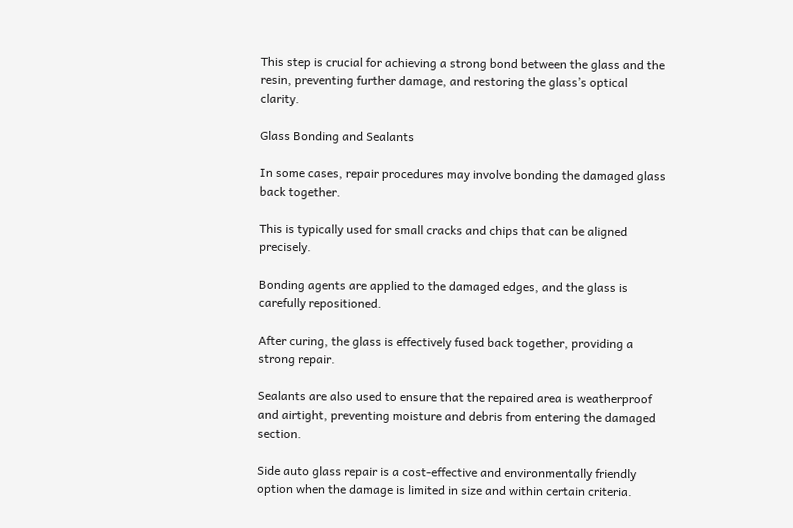This step is crucial for achieving a strong bond between the glass and the resin, preventing further damage, and restoring the glass’s optical clarity.

Glass Bonding and Sealants

In some cases, repair procedures may involve bonding the damaged glass back together.

This is typically used for small cracks and chips that can be aligned precisely.

Bonding agents are applied to the damaged edges, and the glass is carefully repositioned.

After curing, the glass is effectively fused back together, providing a strong repair.

Sealants are also used to ensure that the repaired area is weatherproof and airtight, preventing moisture and debris from entering the damaged section.

Side auto glass repair is a cost-effective and environmentally friendly option when the damage is limited in size and within certain criteria.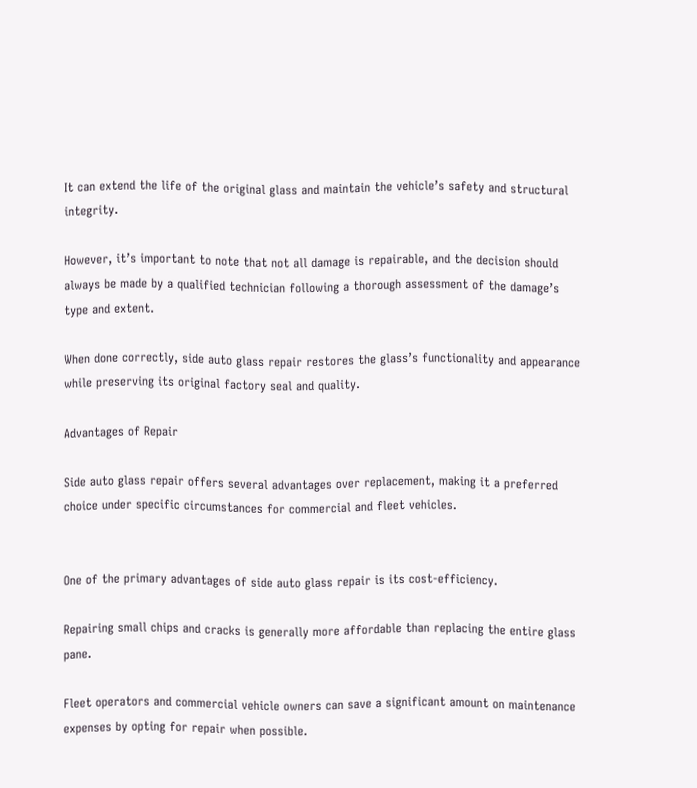It can extend the life of the original glass and maintain the vehicle’s safety and structural integrity.

However, it’s important to note that not all damage is repairable, and the decision should always be made by a qualified technician following a thorough assessment of the damage’s type and extent.

When done correctly, side auto glass repair restores the glass’s functionality and appearance while preserving its original factory seal and quality.

Advantages of Repair

Side auto glass repair offers several advantages over replacement, making it a preferred choice under specific circumstances for commercial and fleet vehicles.


One of the primary advantages of side auto glass repair is its cost-efficiency.

Repairing small chips and cracks is generally more affordable than replacing the entire glass pane.

Fleet operators and commercial vehicle owners can save a significant amount on maintenance expenses by opting for repair when possible.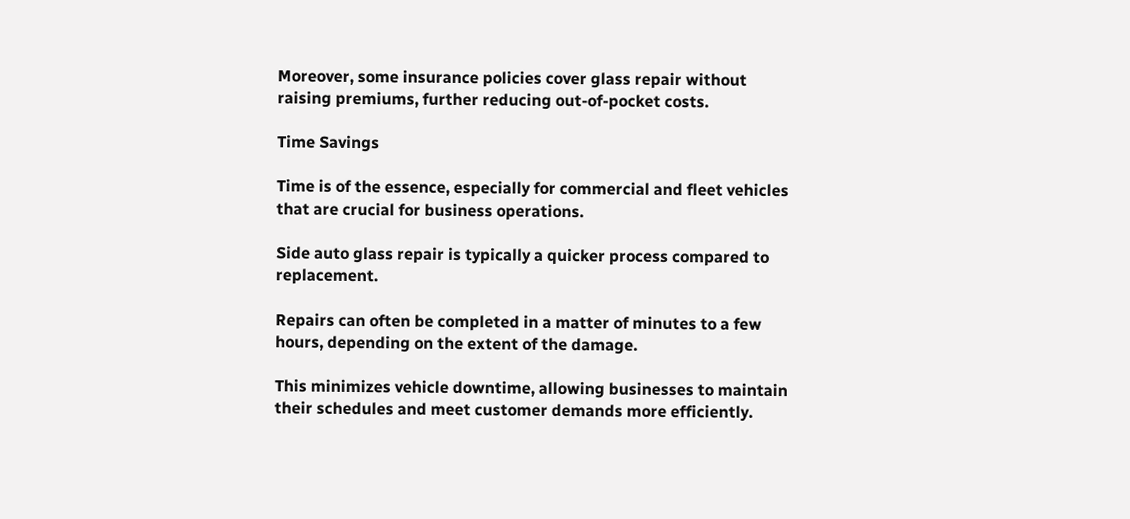Moreover, some insurance policies cover glass repair without raising premiums, further reducing out-of-pocket costs.

Time Savings

Time is of the essence, especially for commercial and fleet vehicles that are crucial for business operations.

Side auto glass repair is typically a quicker process compared to replacement.

Repairs can often be completed in a matter of minutes to a few hours, depending on the extent of the damage.

This minimizes vehicle downtime, allowing businesses to maintain their schedules and meet customer demands more efficiently.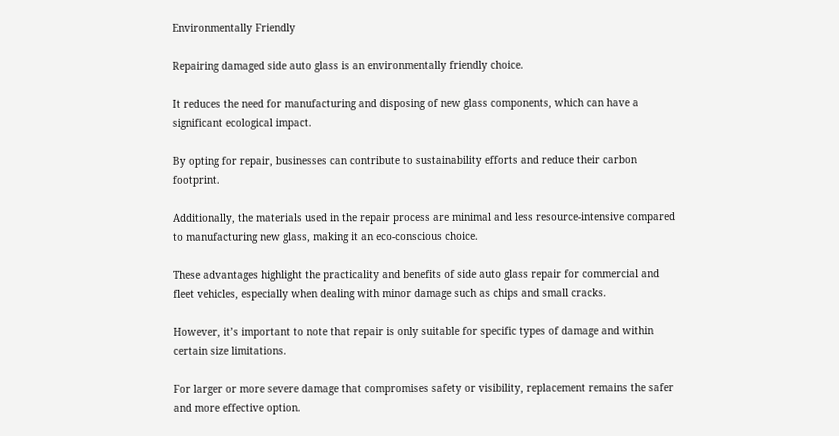Environmentally Friendly

Repairing damaged side auto glass is an environmentally friendly choice.

It reduces the need for manufacturing and disposing of new glass components, which can have a significant ecological impact.

By opting for repair, businesses can contribute to sustainability efforts and reduce their carbon footprint.

Additionally, the materials used in the repair process are minimal and less resource-intensive compared to manufacturing new glass, making it an eco-conscious choice.

These advantages highlight the practicality and benefits of side auto glass repair for commercial and fleet vehicles, especially when dealing with minor damage such as chips and small cracks.

However, it’s important to note that repair is only suitable for specific types of damage and within certain size limitations.

For larger or more severe damage that compromises safety or visibility, replacement remains the safer and more effective option.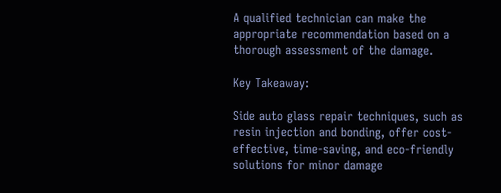A qualified technician can make the appropriate recommendation based on a thorough assessment of the damage.

Key Takeaway:

Side auto glass repair techniques, such as resin injection and bonding, offer cost-effective, time-saving, and eco-friendly solutions for minor damage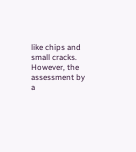like chips and small cracks. However, the assessment by a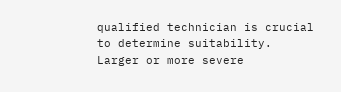qualified technician is crucial to determine suitability. Larger or more severe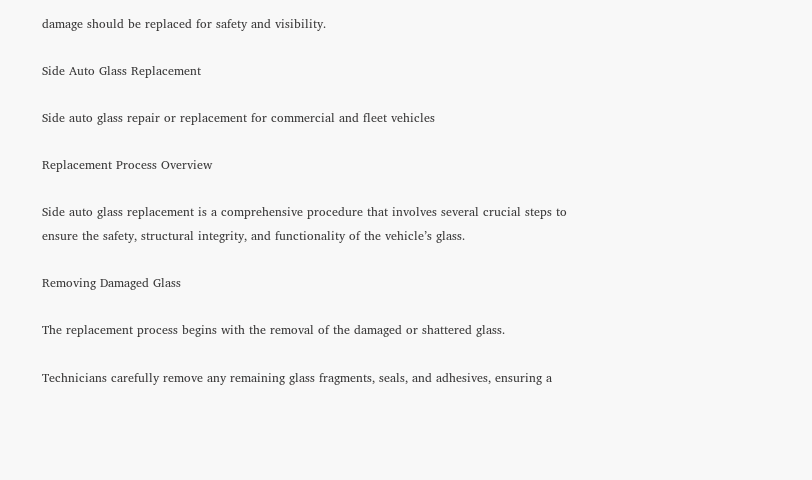damage should be replaced for safety and visibility.

Side Auto Glass Replacement

Side auto glass repair or replacement for commercial and fleet vehicles

Replacement Process Overview

Side auto glass replacement is a comprehensive procedure that involves several crucial steps to ensure the safety, structural integrity, and functionality of the vehicle’s glass.

Removing Damaged Glass

The replacement process begins with the removal of the damaged or shattered glass.

Technicians carefully remove any remaining glass fragments, seals, and adhesives, ensuring a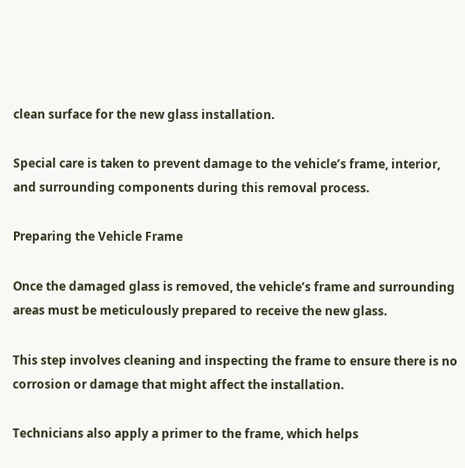clean surface for the new glass installation.

Special care is taken to prevent damage to the vehicle’s frame, interior, and surrounding components during this removal process.

Preparing the Vehicle Frame

Once the damaged glass is removed, the vehicle’s frame and surrounding areas must be meticulously prepared to receive the new glass.

This step involves cleaning and inspecting the frame to ensure there is no corrosion or damage that might affect the installation.

Technicians also apply a primer to the frame, which helps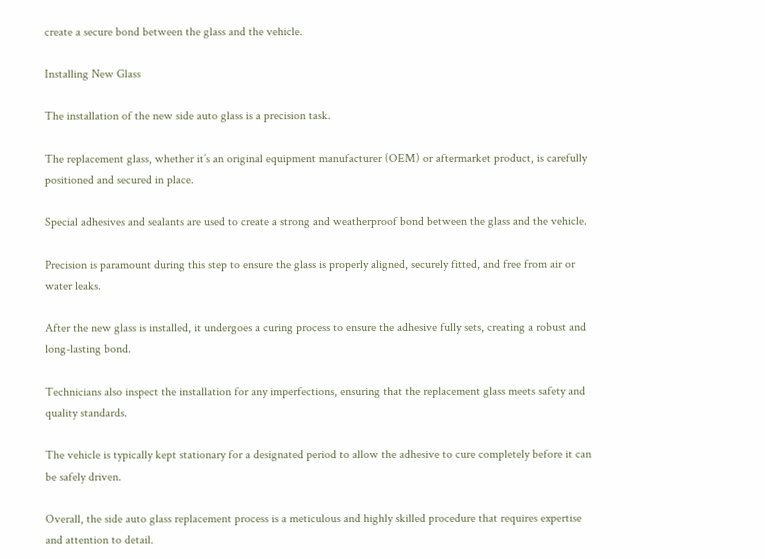create a secure bond between the glass and the vehicle.

Installing New Glass

The installation of the new side auto glass is a precision task.

The replacement glass, whether it’s an original equipment manufacturer (OEM) or aftermarket product, is carefully positioned and secured in place.

Special adhesives and sealants are used to create a strong and weatherproof bond between the glass and the vehicle.

Precision is paramount during this step to ensure the glass is properly aligned, securely fitted, and free from air or water leaks.

After the new glass is installed, it undergoes a curing process to ensure the adhesive fully sets, creating a robust and long-lasting bond.

Technicians also inspect the installation for any imperfections, ensuring that the replacement glass meets safety and quality standards.

The vehicle is typically kept stationary for a designated period to allow the adhesive to cure completely before it can be safely driven.

Overall, the side auto glass replacement process is a meticulous and highly skilled procedure that requires expertise and attention to detail.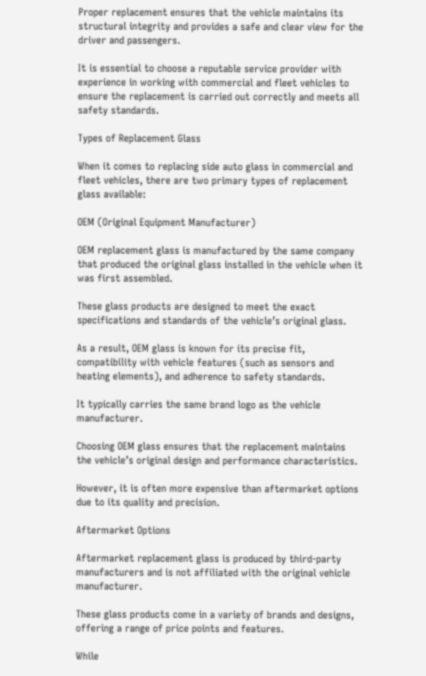Proper replacement ensures that the vehicle maintains its structural integrity and provides a safe and clear view for the driver and passengers.

It is essential to choose a reputable service provider with experience in working with commercial and fleet vehicles to ensure the replacement is carried out correctly and meets all safety standards.

Types of Replacement Glass

When it comes to replacing side auto glass in commercial and fleet vehicles, there are two primary types of replacement glass available:

OEM (Original Equipment Manufacturer)

OEM replacement glass is manufactured by the same company that produced the original glass installed in the vehicle when it was first assembled.

These glass products are designed to meet the exact specifications and standards of the vehicle’s original glass.

As a result, OEM glass is known for its precise fit, compatibility with vehicle features (such as sensors and heating elements), and adherence to safety standards.

It typically carries the same brand logo as the vehicle manufacturer.

Choosing OEM glass ensures that the replacement maintains the vehicle’s original design and performance characteristics.

However, it is often more expensive than aftermarket options due to its quality and precision.

Aftermarket Options

Aftermarket replacement glass is produced by third-party manufacturers and is not affiliated with the original vehicle manufacturer.

These glass products come in a variety of brands and designs, offering a range of price points and features.

While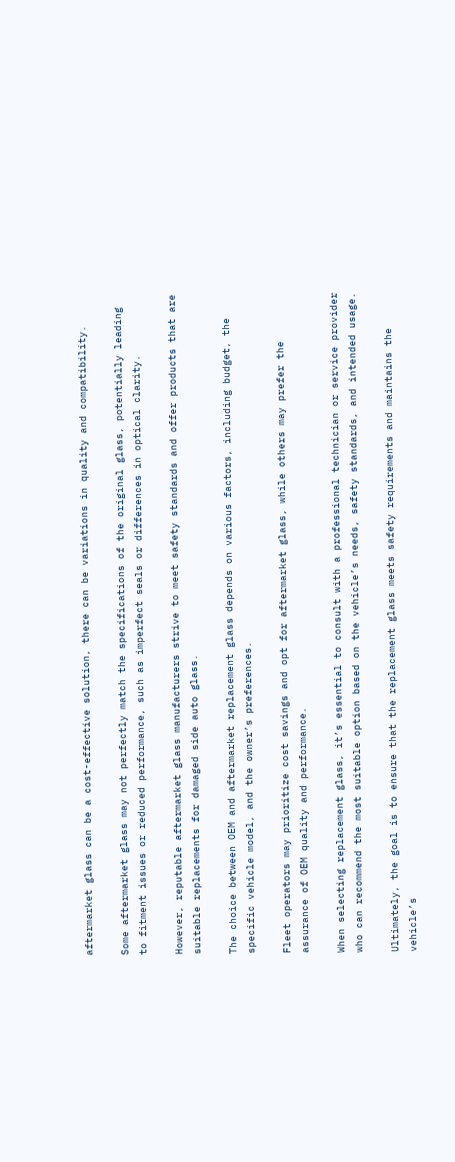aftermarket glass can be a cost-effective solution, there can be variations in quality and compatibility.

Some aftermarket glass may not perfectly match the specifications of the original glass, potentially leading to fitment issues or reduced performance, such as imperfect seals or differences in optical clarity.

However, reputable aftermarket glass manufacturers strive to meet safety standards and offer products that are suitable replacements for damaged side auto glass.

The choice between OEM and aftermarket replacement glass depends on various factors, including budget, the specific vehicle model, and the owner’s preferences.

Fleet operators may prioritize cost savings and opt for aftermarket glass, while others may prefer the assurance of OEM quality and performance.

When selecting replacement glass, it’s essential to consult with a professional technician or service provider who can recommend the most suitable option based on the vehicle’s needs, safety standards, and intended usage.

Ultimately, the goal is to ensure that the replacement glass meets safety requirements and maintains the vehicle’s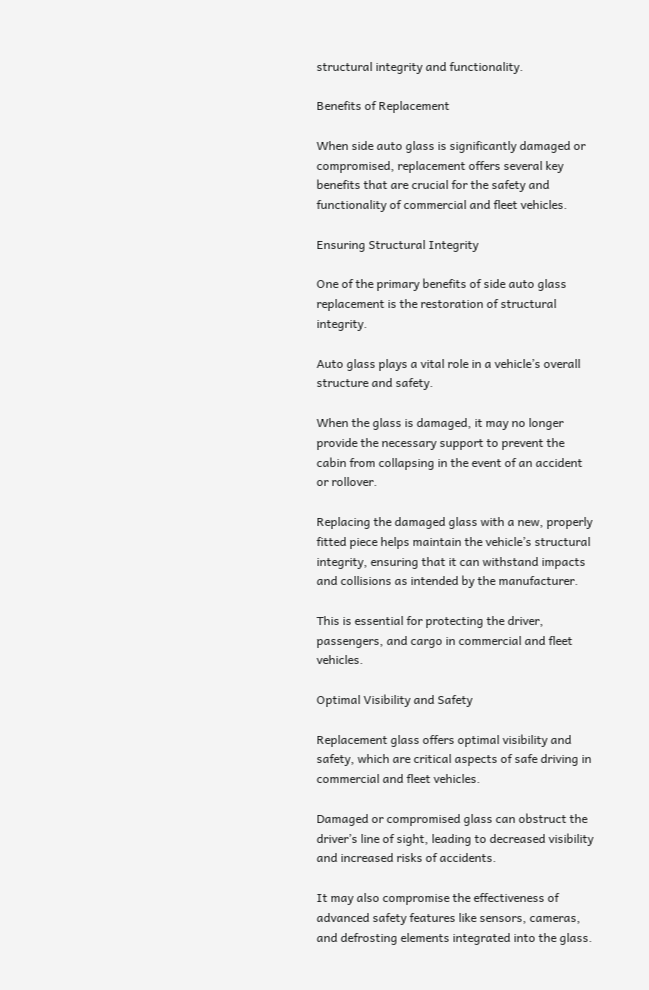structural integrity and functionality.

Benefits of Replacement

When side auto glass is significantly damaged or compromised, replacement offers several key benefits that are crucial for the safety and functionality of commercial and fleet vehicles.

Ensuring Structural Integrity

One of the primary benefits of side auto glass replacement is the restoration of structural integrity.

Auto glass plays a vital role in a vehicle’s overall structure and safety.

When the glass is damaged, it may no longer provide the necessary support to prevent the cabin from collapsing in the event of an accident or rollover.

Replacing the damaged glass with a new, properly fitted piece helps maintain the vehicle’s structural integrity, ensuring that it can withstand impacts and collisions as intended by the manufacturer.

This is essential for protecting the driver, passengers, and cargo in commercial and fleet vehicles.

Optimal Visibility and Safety

Replacement glass offers optimal visibility and safety, which are critical aspects of safe driving in commercial and fleet vehicles.

Damaged or compromised glass can obstruct the driver’s line of sight, leading to decreased visibility and increased risks of accidents.

It may also compromise the effectiveness of advanced safety features like sensors, cameras, and defrosting elements integrated into the glass.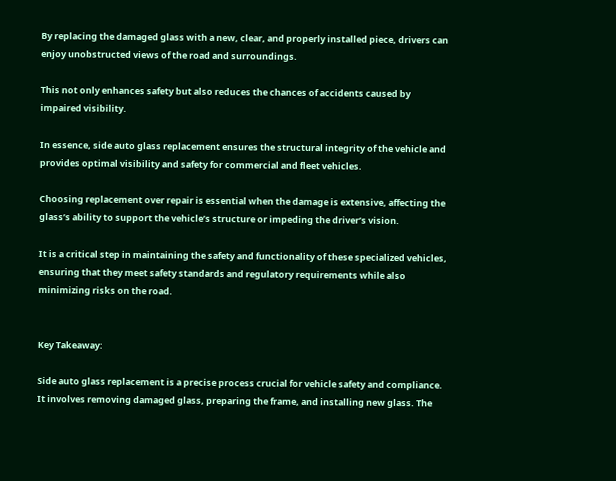By replacing the damaged glass with a new, clear, and properly installed piece, drivers can enjoy unobstructed views of the road and surroundings.

This not only enhances safety but also reduces the chances of accidents caused by impaired visibility.

In essence, side auto glass replacement ensures the structural integrity of the vehicle and provides optimal visibility and safety for commercial and fleet vehicles.

Choosing replacement over repair is essential when the damage is extensive, affecting the glass’s ability to support the vehicle’s structure or impeding the driver’s vision.

It is a critical step in maintaining the safety and functionality of these specialized vehicles, ensuring that they meet safety standards and regulatory requirements while also minimizing risks on the road.


Key Takeaway:

Side auto glass replacement is a precise process crucial for vehicle safety and compliance. It involves removing damaged glass, preparing the frame, and installing new glass. The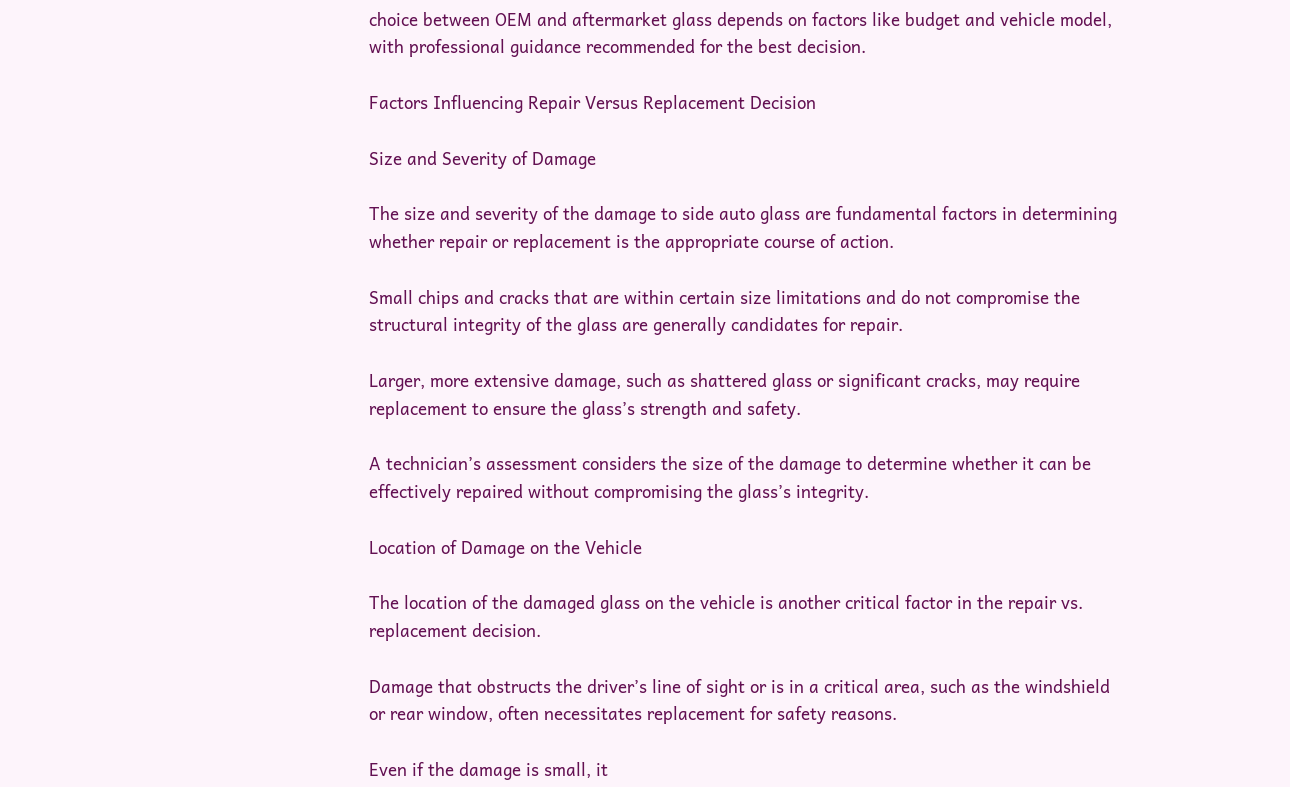choice between OEM and aftermarket glass depends on factors like budget and vehicle model, with professional guidance recommended for the best decision.

Factors Influencing Repair Versus Replacement Decision

Size and Severity of Damage

The size and severity of the damage to side auto glass are fundamental factors in determining whether repair or replacement is the appropriate course of action.

Small chips and cracks that are within certain size limitations and do not compromise the structural integrity of the glass are generally candidates for repair.

Larger, more extensive damage, such as shattered glass or significant cracks, may require replacement to ensure the glass’s strength and safety.

A technician’s assessment considers the size of the damage to determine whether it can be effectively repaired without compromising the glass’s integrity.

Location of Damage on the Vehicle

The location of the damaged glass on the vehicle is another critical factor in the repair vs. replacement decision.

Damage that obstructs the driver’s line of sight or is in a critical area, such as the windshield or rear window, often necessitates replacement for safety reasons.

Even if the damage is small, it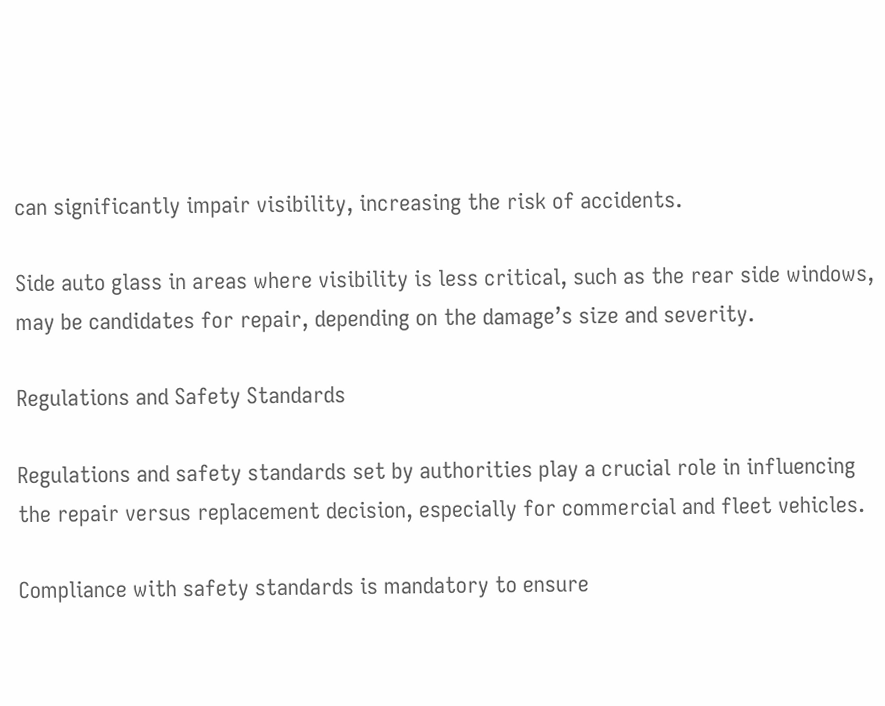can significantly impair visibility, increasing the risk of accidents.

Side auto glass in areas where visibility is less critical, such as the rear side windows, may be candidates for repair, depending on the damage’s size and severity.

Regulations and Safety Standards

Regulations and safety standards set by authorities play a crucial role in influencing the repair versus replacement decision, especially for commercial and fleet vehicles.

Compliance with safety standards is mandatory to ensure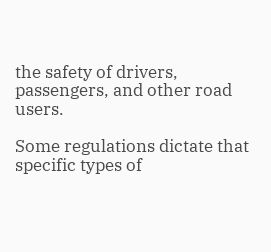the safety of drivers, passengers, and other road users.

Some regulations dictate that specific types of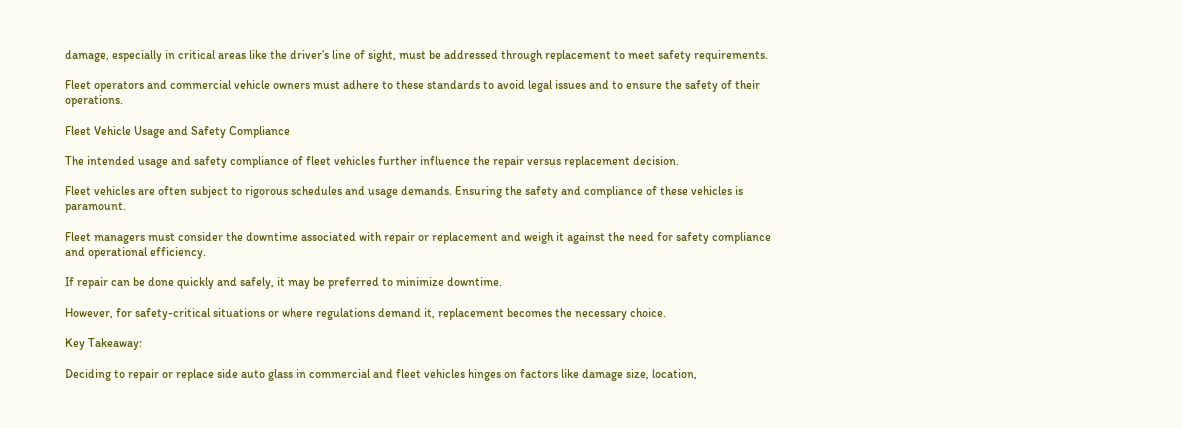damage, especially in critical areas like the driver’s line of sight, must be addressed through replacement to meet safety requirements.

Fleet operators and commercial vehicle owners must adhere to these standards to avoid legal issues and to ensure the safety of their operations.

Fleet Vehicle Usage and Safety Compliance

The intended usage and safety compliance of fleet vehicles further influence the repair versus replacement decision.

Fleet vehicles are often subject to rigorous schedules and usage demands. Ensuring the safety and compliance of these vehicles is paramount.

Fleet managers must consider the downtime associated with repair or replacement and weigh it against the need for safety compliance and operational efficiency.

If repair can be done quickly and safely, it may be preferred to minimize downtime.

However, for safety-critical situations or where regulations demand it, replacement becomes the necessary choice.

Key Takeaway:

Deciding to repair or replace side auto glass in commercial and fleet vehicles hinges on factors like damage size, location,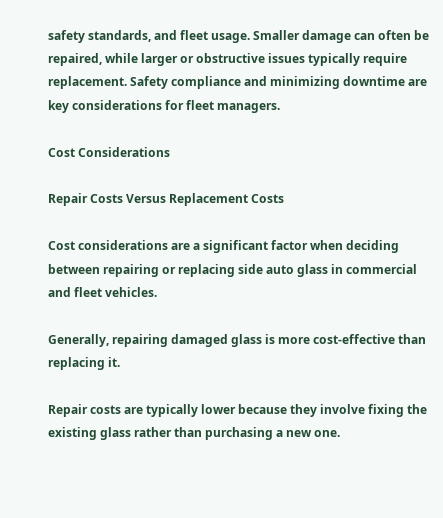safety standards, and fleet usage. Smaller damage can often be repaired, while larger or obstructive issues typically require replacement. Safety compliance and minimizing downtime are key considerations for fleet managers.

Cost Considerations

Repair Costs Versus Replacement Costs

Cost considerations are a significant factor when deciding between repairing or replacing side auto glass in commercial and fleet vehicles.

Generally, repairing damaged glass is more cost-effective than replacing it.

Repair costs are typically lower because they involve fixing the existing glass rather than purchasing a new one.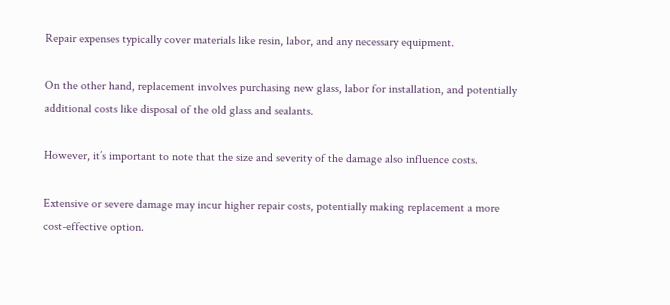Repair expenses typically cover materials like resin, labor, and any necessary equipment.

On the other hand, replacement involves purchasing new glass, labor for installation, and potentially additional costs like disposal of the old glass and sealants.

However, it’s important to note that the size and severity of the damage also influence costs.

Extensive or severe damage may incur higher repair costs, potentially making replacement a more cost-effective option.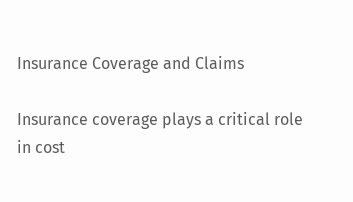Insurance Coverage and Claims

Insurance coverage plays a critical role in cost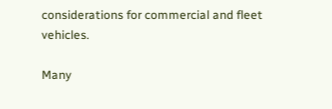considerations for commercial and fleet vehicles.

Many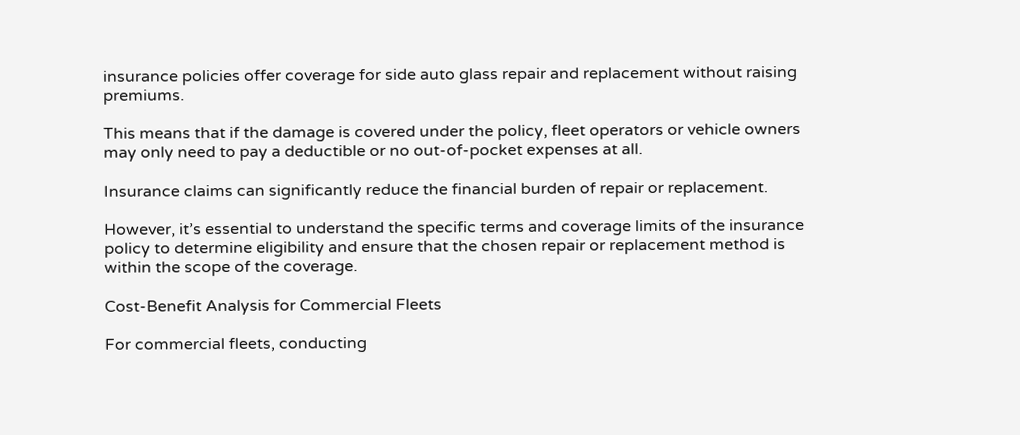insurance policies offer coverage for side auto glass repair and replacement without raising premiums.

This means that if the damage is covered under the policy, fleet operators or vehicle owners may only need to pay a deductible or no out-of-pocket expenses at all.

Insurance claims can significantly reduce the financial burden of repair or replacement.

However, it’s essential to understand the specific terms and coverage limits of the insurance policy to determine eligibility and ensure that the chosen repair or replacement method is within the scope of the coverage.

Cost-Benefit Analysis for Commercial Fleets

For commercial fleets, conducting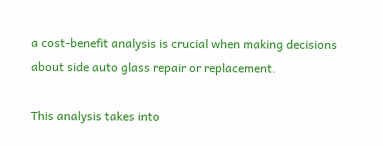a cost-benefit analysis is crucial when making decisions about side auto glass repair or replacement.

This analysis takes into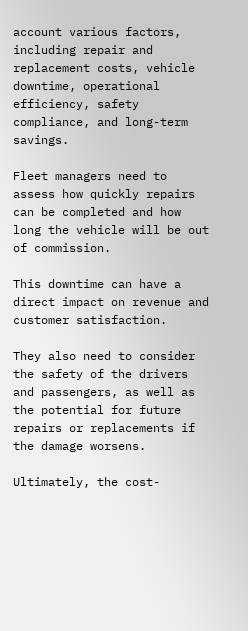account various factors, including repair and replacement costs, vehicle downtime, operational efficiency, safety compliance, and long-term savings.

Fleet managers need to assess how quickly repairs can be completed and how long the vehicle will be out of commission.

This downtime can have a direct impact on revenue and customer satisfaction.

They also need to consider the safety of the drivers and passengers, as well as the potential for future repairs or replacements if the damage worsens.

Ultimately, the cost-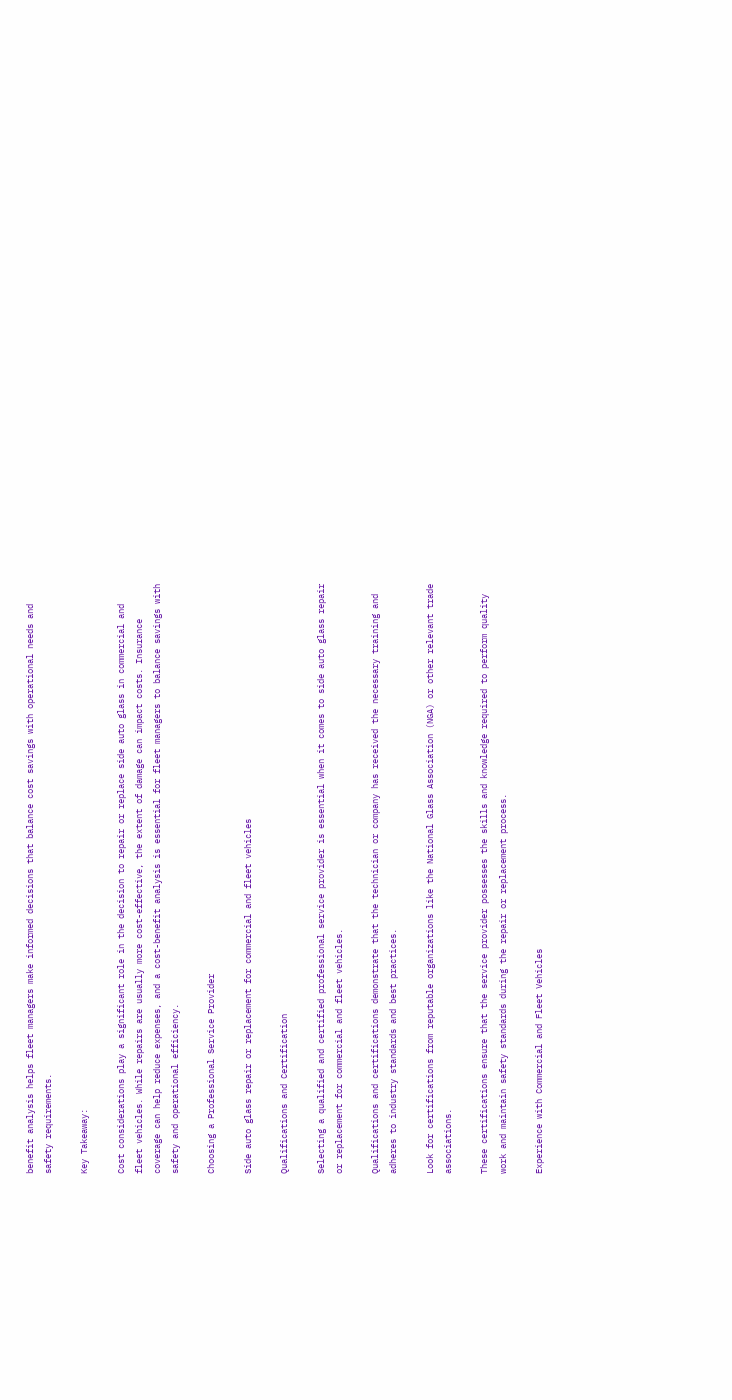benefit analysis helps fleet managers make informed decisions that balance cost savings with operational needs and safety requirements.

Key Takeaway:

Cost considerations play a significant role in the decision to repair or replace side auto glass in commercial and fleet vehicles. While repairs are usually more cost-effective, the extent of damage can impact costs. Insurance coverage can help reduce expenses, and a cost-benefit analysis is essential for fleet managers to balance savings with safety and operational efficiency.

Choosing a Professional Service Provider

Side auto glass repair or replacement for commercial and fleet vehicles

Qualifications and Certification

Selecting a qualified and certified professional service provider is essential when it comes to side auto glass repair or replacement for commercial and fleet vehicles.

Qualifications and certifications demonstrate that the technician or company has received the necessary training and adheres to industry standards and best practices.

Look for certifications from reputable organizations like the National Glass Association (NGA) or other relevant trade associations.

These certifications ensure that the service provider possesses the skills and knowledge required to perform quality work and maintain safety standards during the repair or replacement process.

Experience with Commercial and Fleet Vehicles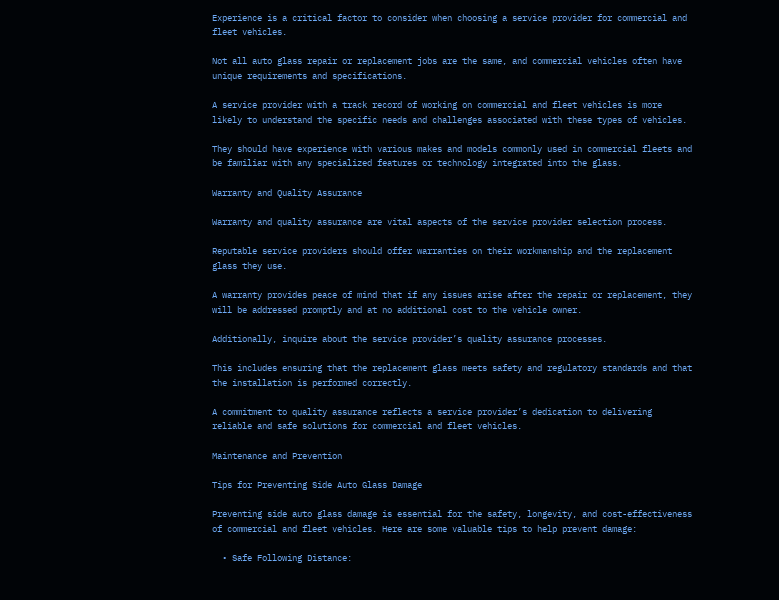Experience is a critical factor to consider when choosing a service provider for commercial and fleet vehicles.

Not all auto glass repair or replacement jobs are the same, and commercial vehicles often have unique requirements and specifications.

A service provider with a track record of working on commercial and fleet vehicles is more likely to understand the specific needs and challenges associated with these types of vehicles.

They should have experience with various makes and models commonly used in commercial fleets and be familiar with any specialized features or technology integrated into the glass.

Warranty and Quality Assurance

Warranty and quality assurance are vital aspects of the service provider selection process.

Reputable service providers should offer warranties on their workmanship and the replacement glass they use.

A warranty provides peace of mind that if any issues arise after the repair or replacement, they will be addressed promptly and at no additional cost to the vehicle owner.

Additionally, inquire about the service provider’s quality assurance processes.

This includes ensuring that the replacement glass meets safety and regulatory standards and that the installation is performed correctly.

A commitment to quality assurance reflects a service provider’s dedication to delivering reliable and safe solutions for commercial and fleet vehicles.

Maintenance and Prevention

Tips for Preventing Side Auto Glass Damage

Preventing side auto glass damage is essential for the safety, longevity, and cost-effectiveness of commercial and fleet vehicles. Here are some valuable tips to help prevent damage:

  • Safe Following Distance: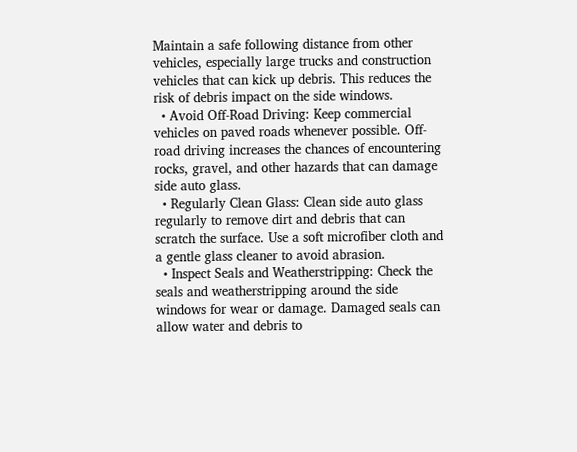Maintain a safe following distance from other vehicles, especially large trucks and construction vehicles that can kick up debris. This reduces the risk of debris impact on the side windows.
  • Avoid Off-Road Driving: Keep commercial vehicles on paved roads whenever possible. Off-road driving increases the chances of encountering rocks, gravel, and other hazards that can damage side auto glass.
  • Regularly Clean Glass: Clean side auto glass regularly to remove dirt and debris that can scratch the surface. Use a soft microfiber cloth and a gentle glass cleaner to avoid abrasion.
  • Inspect Seals and Weatherstripping: Check the seals and weatherstripping around the side windows for wear or damage. Damaged seals can allow water and debris to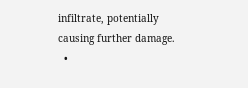infiltrate, potentially causing further damage.
  •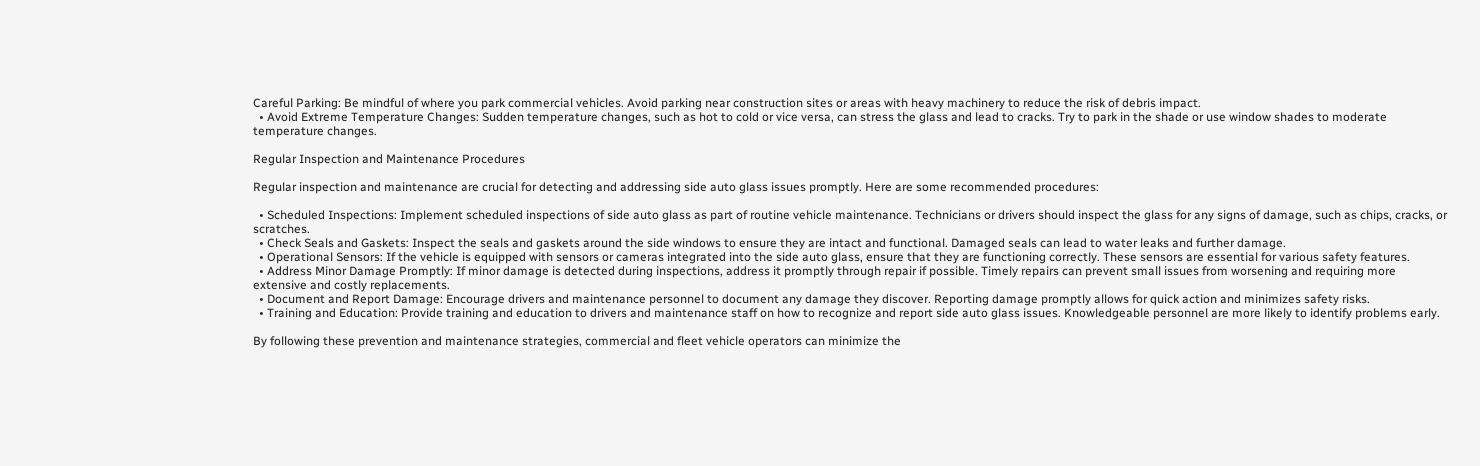Careful Parking: Be mindful of where you park commercial vehicles. Avoid parking near construction sites or areas with heavy machinery to reduce the risk of debris impact.
  • Avoid Extreme Temperature Changes: Sudden temperature changes, such as hot to cold or vice versa, can stress the glass and lead to cracks. Try to park in the shade or use window shades to moderate temperature changes.

Regular Inspection and Maintenance Procedures

Regular inspection and maintenance are crucial for detecting and addressing side auto glass issues promptly. Here are some recommended procedures:

  • Scheduled Inspections: Implement scheduled inspections of side auto glass as part of routine vehicle maintenance. Technicians or drivers should inspect the glass for any signs of damage, such as chips, cracks, or scratches.
  • Check Seals and Gaskets: Inspect the seals and gaskets around the side windows to ensure they are intact and functional. Damaged seals can lead to water leaks and further damage.
  • Operational Sensors: If the vehicle is equipped with sensors or cameras integrated into the side auto glass, ensure that they are functioning correctly. These sensors are essential for various safety features.
  • Address Minor Damage Promptly: If minor damage is detected during inspections, address it promptly through repair if possible. Timely repairs can prevent small issues from worsening and requiring more extensive and costly replacements.
  • Document and Report Damage: Encourage drivers and maintenance personnel to document any damage they discover. Reporting damage promptly allows for quick action and minimizes safety risks.
  • Training and Education: Provide training and education to drivers and maintenance staff on how to recognize and report side auto glass issues. Knowledgeable personnel are more likely to identify problems early.

By following these prevention and maintenance strategies, commercial and fleet vehicle operators can minimize the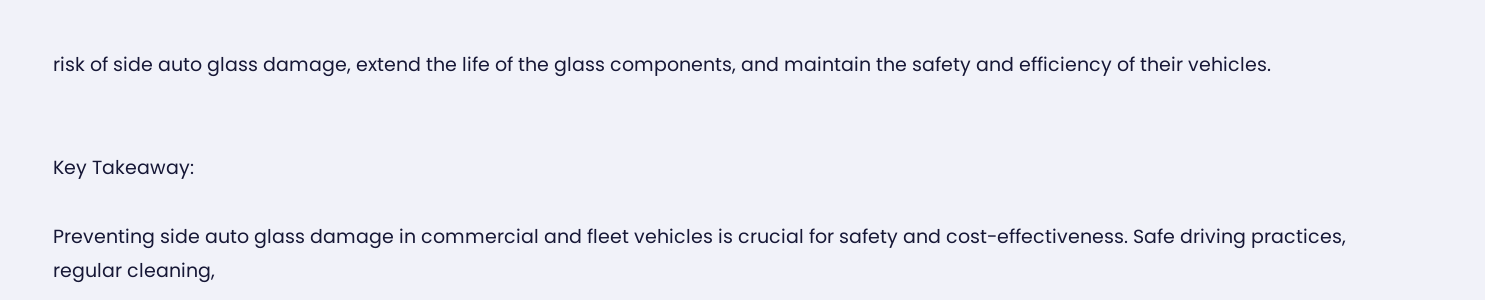risk of side auto glass damage, extend the life of the glass components, and maintain the safety and efficiency of their vehicles.


Key Takeaway:

Preventing side auto glass damage in commercial and fleet vehicles is crucial for safety and cost-effectiveness. Safe driving practices, regular cleaning,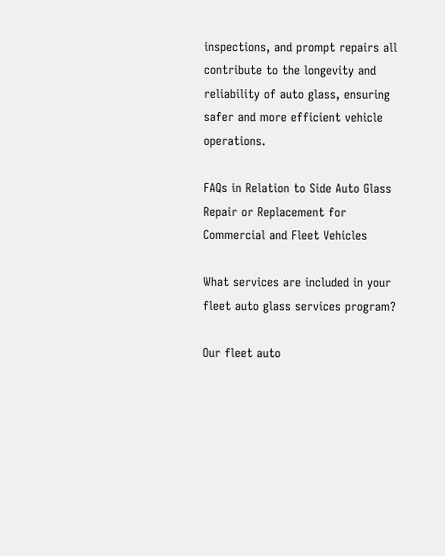inspections, and prompt repairs all contribute to the longevity and reliability of auto glass, ensuring safer and more efficient vehicle operations.

FAQs in Relation to Side Auto Glass Repair or Replacement for Commercial and Fleet Vehicles

What services are included in your fleet auto glass services program?

Our fleet auto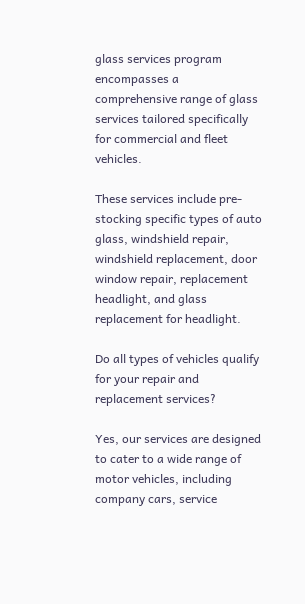glass services program encompasses a comprehensive range of glass services tailored specifically for commercial and fleet vehicles.

These services include pre-stocking specific types of auto glass, windshield repair, windshield replacement, door window repair, replacement headlight, and glass replacement for headlight.

Do all types of vehicles qualify for your repair and replacement services?

Yes, our services are designed to cater to a wide range of motor vehicles, including company cars, service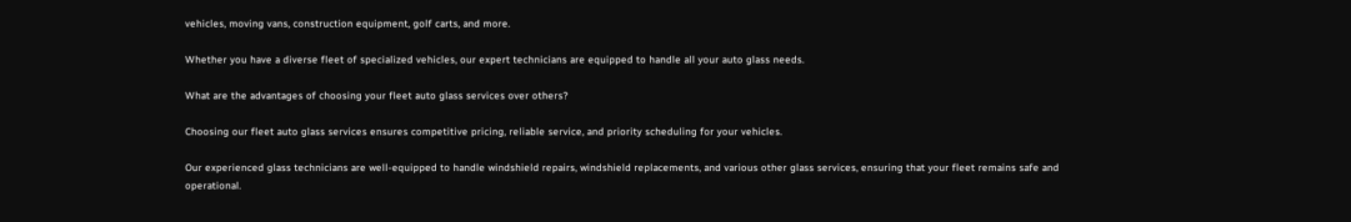vehicles, moving vans, construction equipment, golf carts, and more.

Whether you have a diverse fleet of specialized vehicles, our expert technicians are equipped to handle all your auto glass needs.

What are the advantages of choosing your fleet auto glass services over others?

Choosing our fleet auto glass services ensures competitive pricing, reliable service, and priority scheduling for your vehicles.

Our experienced glass technicians are well-equipped to handle windshield repairs, windshield replacements, and various other glass services, ensuring that your fleet remains safe and operational.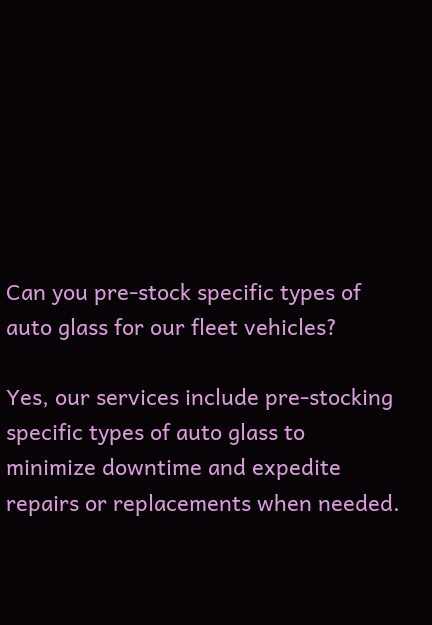Can you pre-stock specific types of auto glass for our fleet vehicles?

Yes, our services include pre-stocking specific types of auto glass to minimize downtime and expedite repairs or replacements when needed.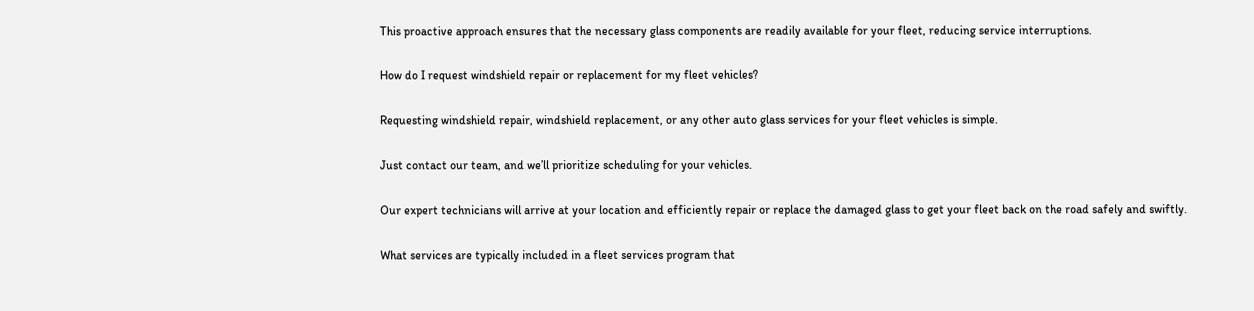This proactive approach ensures that the necessary glass components are readily available for your fleet, reducing service interruptions.

How do I request windshield repair or replacement for my fleet vehicles?

Requesting windshield repair, windshield replacement, or any other auto glass services for your fleet vehicles is simple.

Just contact our team, and we’ll prioritize scheduling for your vehicles.

Our expert technicians will arrive at your location and efficiently repair or replace the damaged glass to get your fleet back on the road safely and swiftly.

What services are typically included in a fleet services program that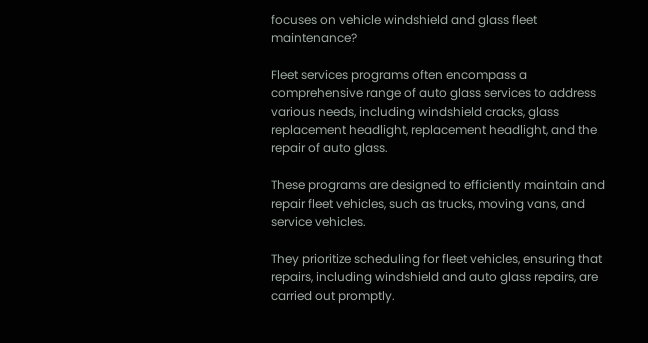focuses on vehicle windshield and glass fleet maintenance?

Fleet services programs often encompass a comprehensive range of auto glass services to address various needs, including windshield cracks, glass replacement headlight, replacement headlight, and the repair of auto glass.

These programs are designed to efficiently maintain and repair fleet vehicles, such as trucks, moving vans, and service vehicles.

They prioritize scheduling for fleet vehicles, ensuring that repairs, including windshield and auto glass repairs, are carried out promptly.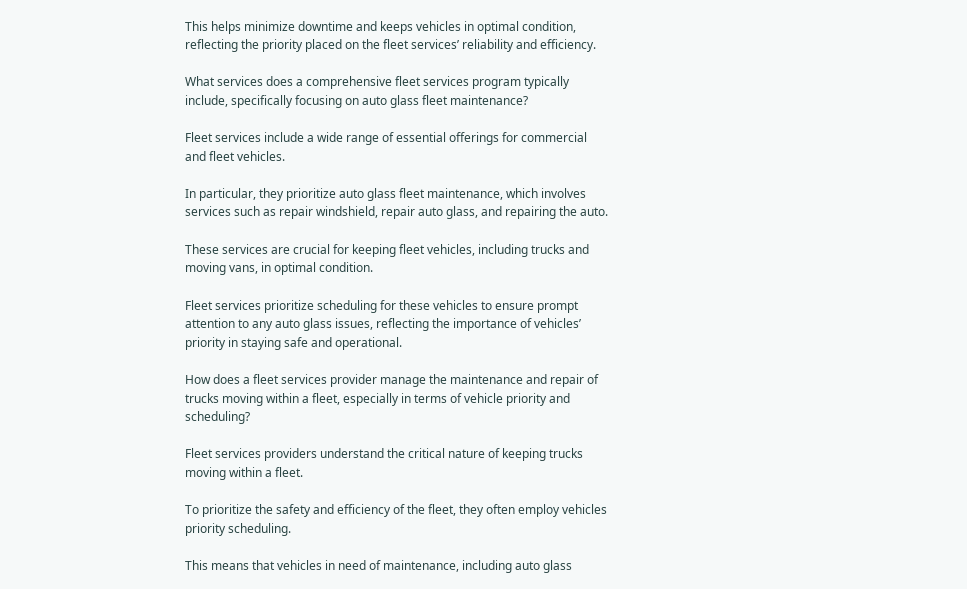This helps minimize downtime and keeps vehicles in optimal condition, reflecting the priority placed on the fleet services’ reliability and efficiency.

What services does a comprehensive fleet services program typically include, specifically focusing on auto glass fleet maintenance?

Fleet services include a wide range of essential offerings for commercial and fleet vehicles.

In particular, they prioritize auto glass fleet maintenance, which involves services such as repair windshield, repair auto glass, and repairing the auto.

These services are crucial for keeping fleet vehicles, including trucks and moving vans, in optimal condition.

Fleet services prioritize scheduling for these vehicles to ensure prompt attention to any auto glass issues, reflecting the importance of vehicles’ priority in staying safe and operational.

How does a fleet services provider manage the maintenance and repair of trucks moving within a fleet, especially in terms of vehicle priority and scheduling?

Fleet services providers understand the critical nature of keeping trucks moving within a fleet.

To prioritize the safety and efficiency of the fleet, they often employ vehicles priority scheduling.

This means that vehicles in need of maintenance, including auto glass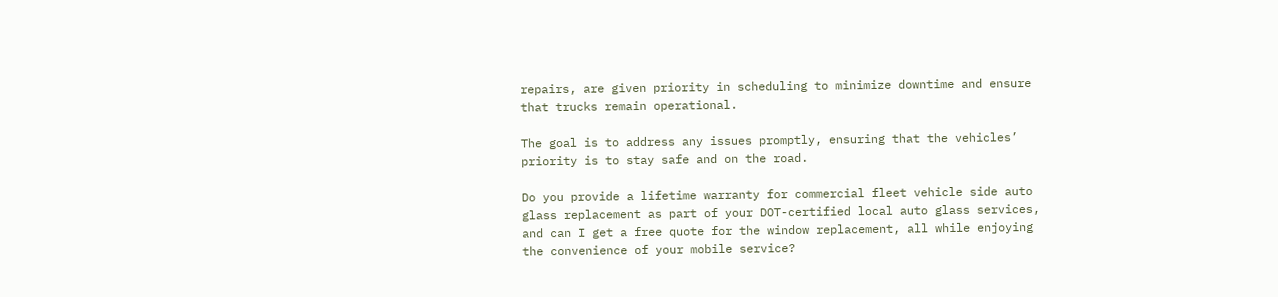repairs, are given priority in scheduling to minimize downtime and ensure that trucks remain operational.

The goal is to address any issues promptly, ensuring that the vehicles’ priority is to stay safe and on the road.

Do you provide a lifetime warranty for commercial fleet vehicle side auto glass replacement as part of your DOT-certified local auto glass services, and can I get a free quote for the window replacement, all while enjoying the convenience of your mobile service?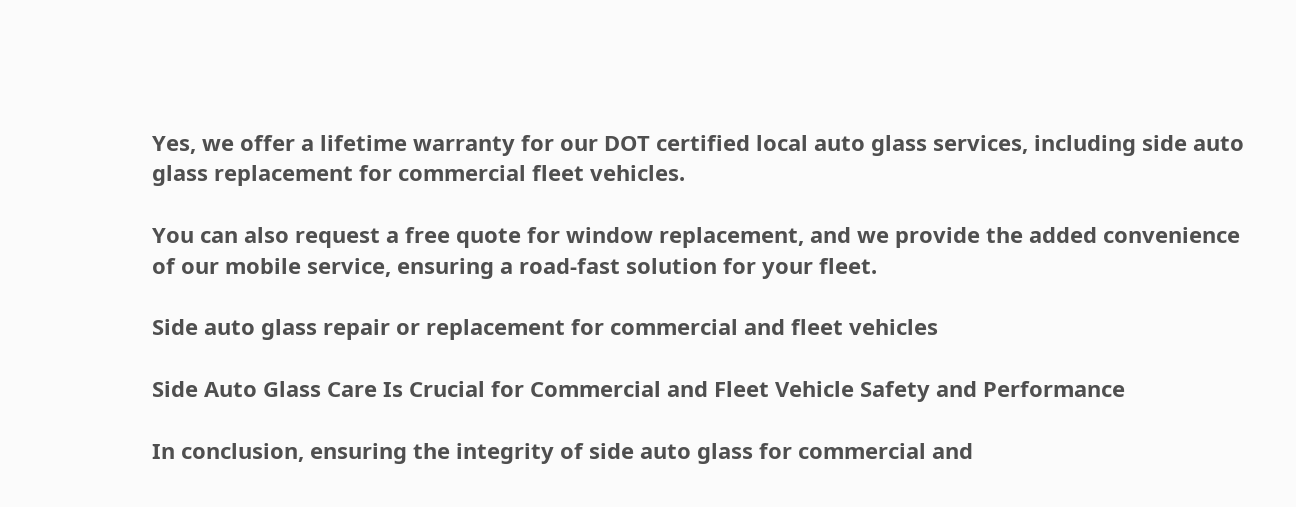Yes, we offer a lifetime warranty for our DOT certified local auto glass services, including side auto glass replacement for commercial fleet vehicles.

You can also request a free quote for window replacement, and we provide the added convenience of our mobile service, ensuring a road-fast solution for your fleet.

Side auto glass repair or replacement for commercial and fleet vehicles

Side Auto Glass Care Is Crucial for Commercial and Fleet Vehicle Safety and Performance

In conclusion, ensuring the integrity of side auto glass for commercial and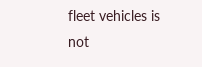fleet vehicles is not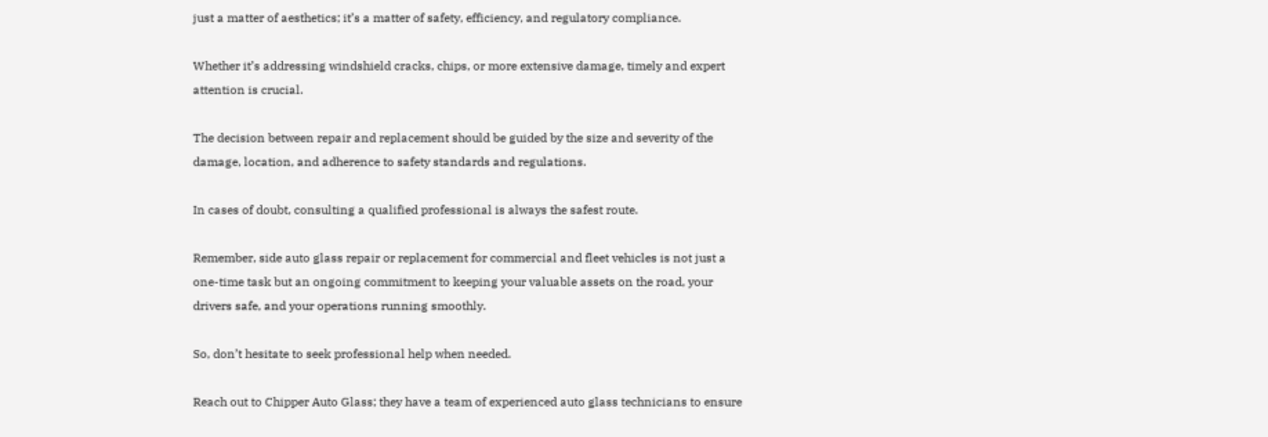just a matter of aesthetics; it’s a matter of safety, efficiency, and regulatory compliance.

Whether it’s addressing windshield cracks, chips, or more extensive damage, timely and expert attention is crucial.

The decision between repair and replacement should be guided by the size and severity of the damage, location, and adherence to safety standards and regulations.

In cases of doubt, consulting a qualified professional is always the safest route.

Remember, side auto glass repair or replacement for commercial and fleet vehicles is not just a one-time task but an ongoing commitment to keeping your valuable assets on the road, your drivers safe, and your operations running smoothly.

So, don’t hesitate to seek professional help when needed.

Reach out to Chipper Auto Glass; they have a team of experienced auto glass technicians to ensure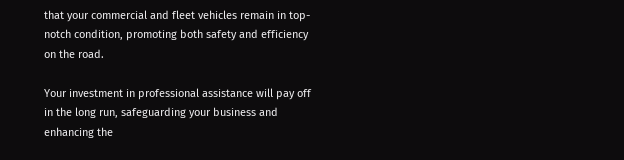that your commercial and fleet vehicles remain in top-notch condition, promoting both safety and efficiency on the road.

Your investment in professional assistance will pay off in the long run, safeguarding your business and enhancing the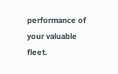performance of your valuable fleet.